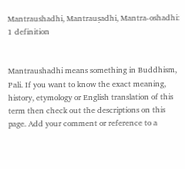Mantraushadhi, Mantrauṣadhi, Mantra-oshadhi: 1 definition


Mantraushadhi means something in Buddhism, Pali. If you want to know the exact meaning, history, etymology or English translation of this term then check out the descriptions on this page. Add your comment or reference to a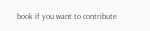book if you want to contribute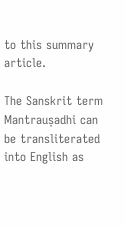to this summary article.

The Sanskrit term Mantrauṣadhi can be transliterated into English as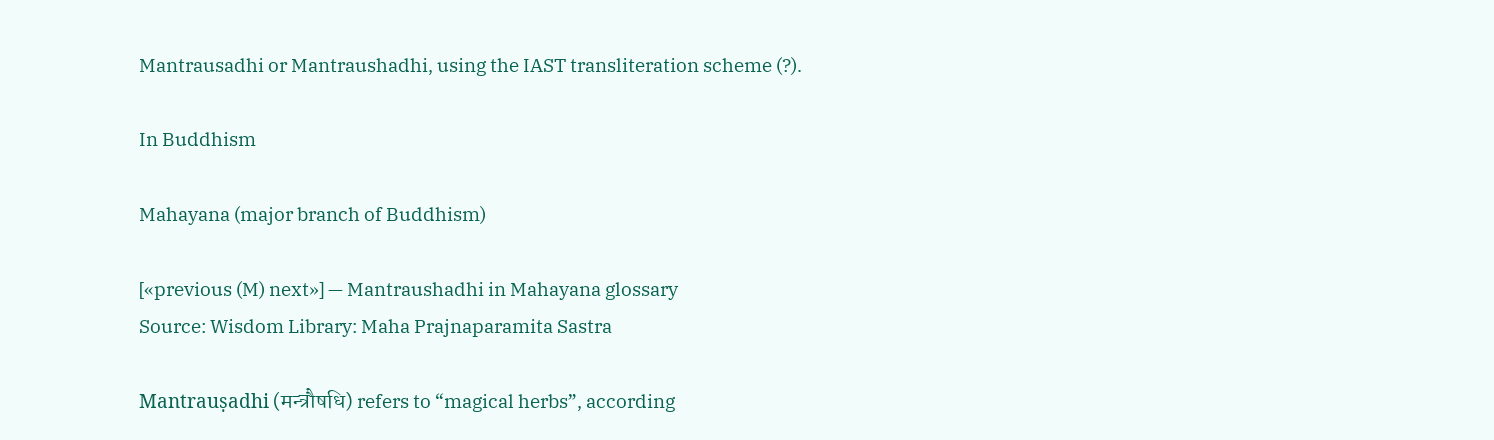Mantrausadhi or Mantraushadhi, using the IAST transliteration scheme (?).

In Buddhism

Mahayana (major branch of Buddhism)

[«previous (M) next»] — Mantraushadhi in Mahayana glossary
Source: Wisdom Library: Maha Prajnaparamita Sastra

Mantrauṣadhi (मन्त्रौषधि) refers to “magical herbs”, according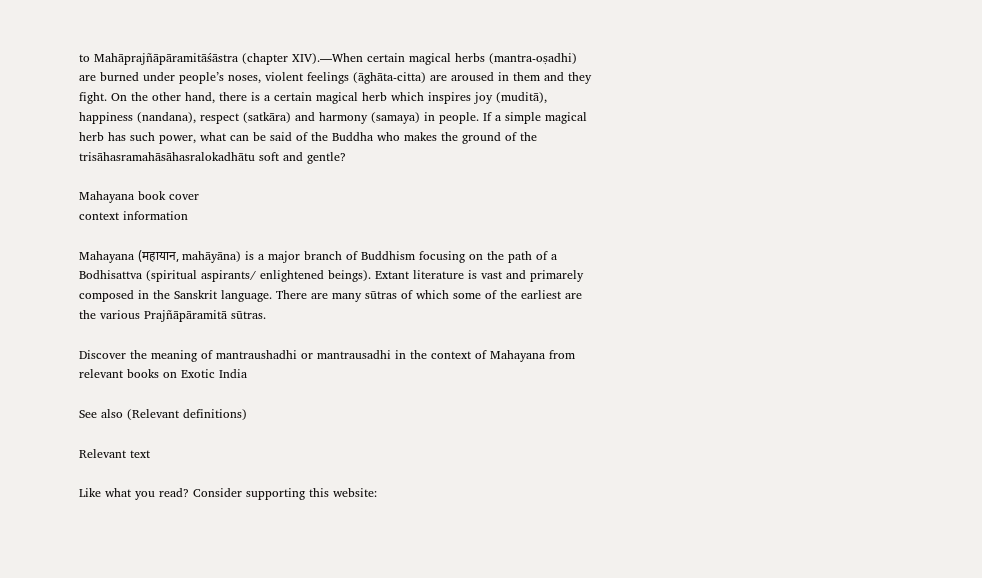to Mahāprajñāpāramitāśāstra (chapter XIV).—When certain magical herbs (mantra-oṣadhi) are burned under people’s noses, violent feelings (āghāta-citta) are aroused in them and they fight. On the other hand, there is a certain magical herb which inspires joy (muditā), happiness (nandana), respect (satkāra) and harmony (samaya) in people. If a simple magical herb has such power, what can be said of the Buddha who makes the ground of the trisāhasramahāsāhasralokadhātu soft and gentle?

Mahayana book cover
context information

Mahayana (महायान, mahāyāna) is a major branch of Buddhism focusing on the path of a Bodhisattva (spiritual aspirants/ enlightened beings). Extant literature is vast and primarely composed in the Sanskrit language. There are many sūtras of which some of the earliest are the various Prajñāpāramitā sūtras.

Discover the meaning of mantraushadhi or mantrausadhi in the context of Mahayana from relevant books on Exotic India

See also (Relevant definitions)

Relevant text

Like what you read? Consider supporting this website: